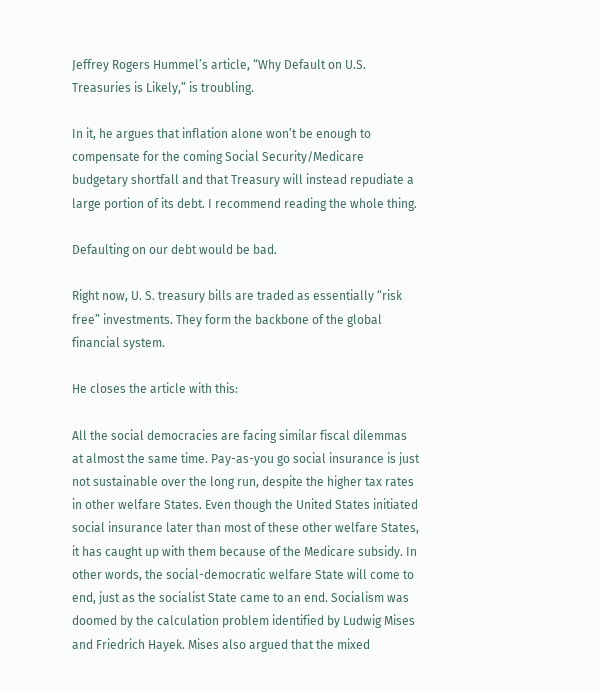Jeffrey Rogers Hummel’s article, “Why Default on U.S. Treasuries is Likely,” is troubling.

In it, he argues that inflation alone won’t be enough to compensate for the coming Social Security/Medicare budgetary shortfall and that Treasury will instead repudiate a large portion of its debt. I recommend reading the whole thing.

Defaulting on our debt would be bad.

Right now, U. S. treasury bills are traded as essentially “risk free” investments. They form the backbone of the global financial system.

He closes the article with this:

All the social democracies are facing similar fiscal dilemmas at almost the same time. Pay-as-you go social insurance is just not sustainable over the long run, despite the higher tax rates in other welfare States. Even though the United States initiated social insurance later than most of these other welfare States, it has caught up with them because of the Medicare subsidy. In other words, the social-democratic welfare State will come to end, just as the socialist State came to an end. Socialism was doomed by the calculation problem identified by Ludwig Mises and Friedrich Hayek. Mises also argued that the mixed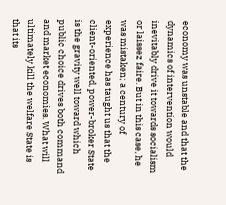economy was unstable and that the dynamics of intervention would inevitably drive it towards socialism or laissez faire. But in this case, he was mistaken; a century of experience has taught us that the client-oriented, power-broker State is the gravity well toward which public choice drives both command and market economies. What will ultimately kill the welfare State is that its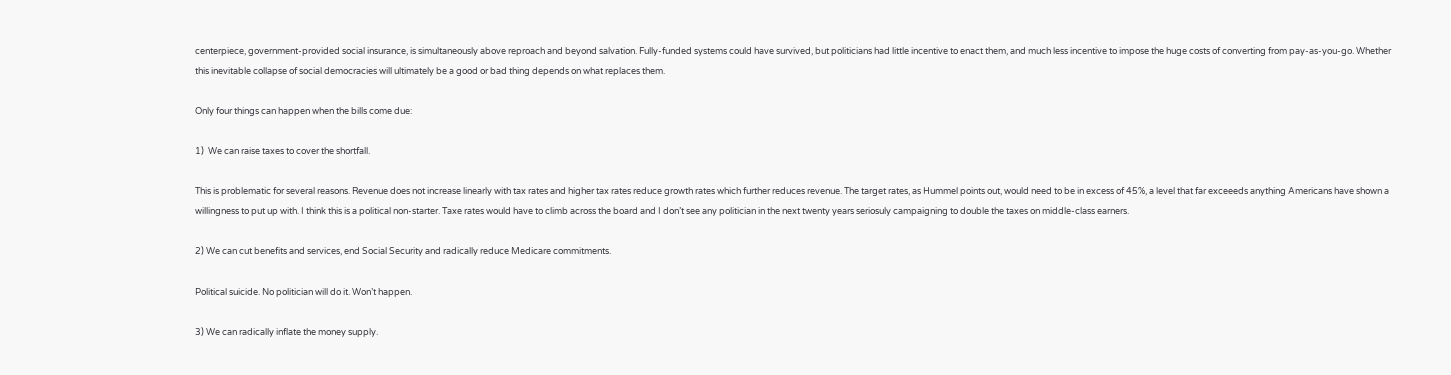centerpiece, government-provided social insurance, is simultaneously above reproach and beyond salvation. Fully-funded systems could have survived, but politicians had little incentive to enact them, and much less incentive to impose the huge costs of converting from pay-as-you-go. Whether this inevitable collapse of social democracies will ultimately be a good or bad thing depends on what replaces them.

Only four things can happen when the bills come due:

1)  We can raise taxes to cover the shortfall.

This is problematic for several reasons. Revenue does not increase linearly with tax rates and higher tax rates reduce growth rates which further reduces revenue. The target rates, as Hummel points out, would need to be in excess of 45%, a level that far exceeeds anything Americans have shown a willingness to put up with. I think this is a political non-starter. Taxe rates would have to climb across the board and I don’t see any politician in the next twenty years seriosuly campaigning to double the taxes on middle-class earners.

2) We can cut benefits and services, end Social Security and radically reduce Medicare commitments.

Political suicide. No politician will do it. Won’t happen.

3) We can radically inflate the money supply.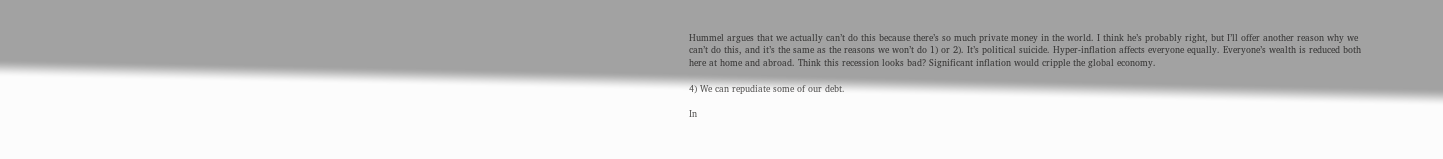Hummel argues that we actually can’t do this because there’s so much private money in the world. I think he’s probably right, but I’ll offer another reason why we can’t do this, and it’s the same as the reasons we won’t do 1) or 2). It’s political suicide. Hyper-inflation affects everyone equally. Everyone’s wealth is reduced both here at home and abroad. Think this recession looks bad? Significant inflation would cripple the global economy.

4) We can repudiate some of our debt.

In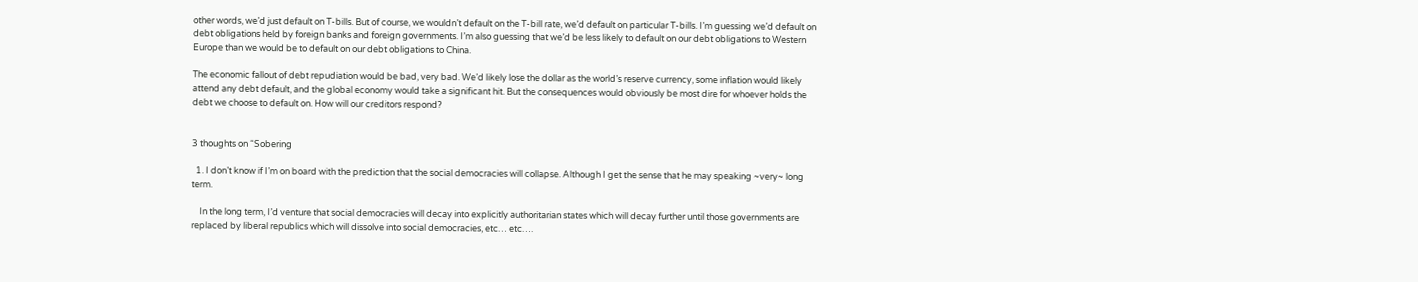other words, we’d just default on T-bills. But of course, we wouldn’t default on the T-bill rate, we’d default on particular T-bills. I’m guessing we’d default on debt obligations held by foreign banks and foreign governments. I’m also guessing that we’d be less likely to default on our debt obligations to Western Europe than we would be to default on our debt obligations to China.

The economic fallout of debt repudiation would be bad, very bad. We’d likely lose the dollar as the world’s reserve currency, some inflation would likely attend any debt default, and the global economy would take a significant hit. But the consequences would obviously be most dire for whoever holds the debt we choose to default on. How will our creditors respond?


3 thoughts on “Sobering

  1. I don’t know if I’m on board with the prediction that the social democracies will collapse. Although I get the sense that he may speaking ~very~ long term.

    In the long term, I’d venture that social democracies will decay into explicitly authoritarian states which will decay further until those governments are replaced by liberal republics which will dissolve into social democracies, etc… etc….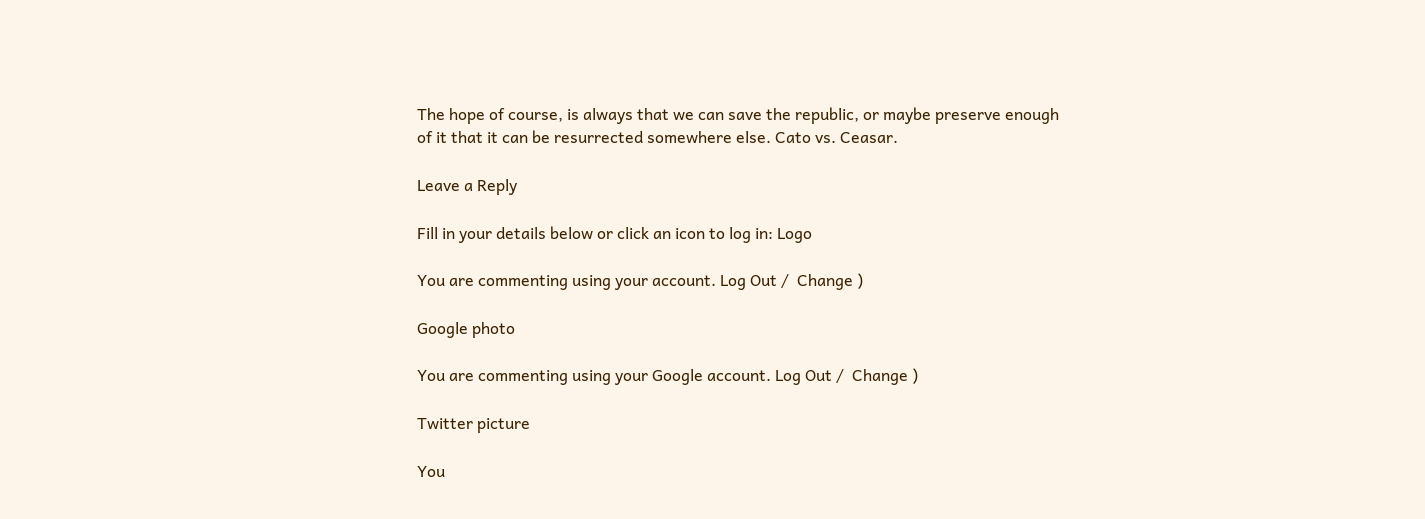The hope of course, is always that we can save the republic, or maybe preserve enough of it that it can be resurrected somewhere else. Cato vs. Ceasar.

Leave a Reply

Fill in your details below or click an icon to log in: Logo

You are commenting using your account. Log Out /  Change )

Google photo

You are commenting using your Google account. Log Out /  Change )

Twitter picture

You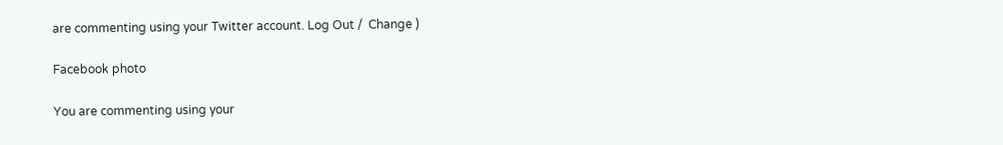are commenting using your Twitter account. Log Out /  Change )

Facebook photo

You are commenting using your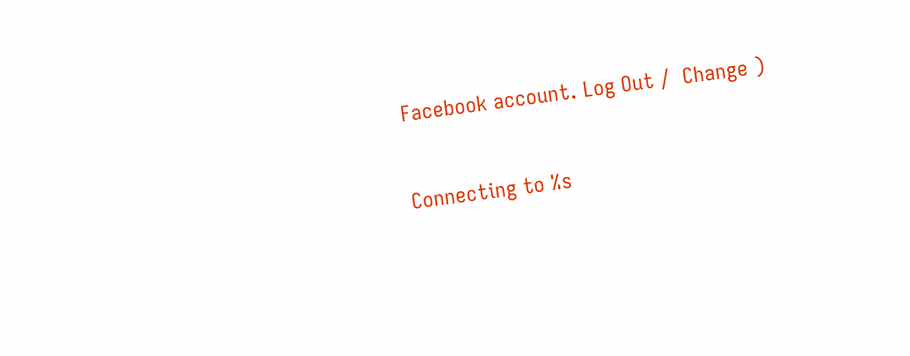Facebook account. Log Out /  Change )

Connecting to %s